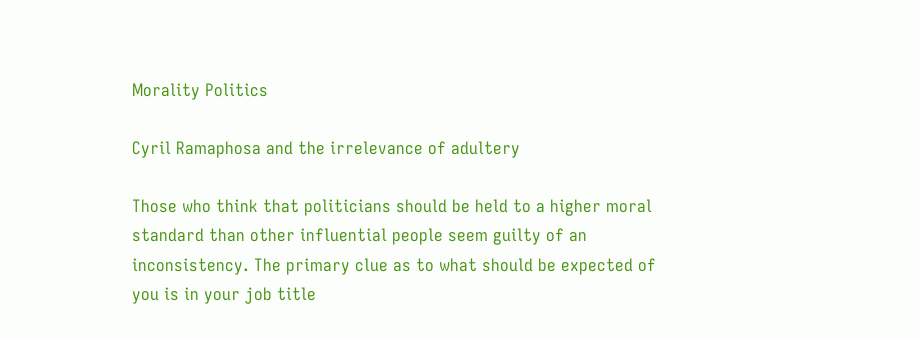Morality Politics

Cyril Ramaphosa and the irrelevance of adultery

Those who think that politicians should be held to a higher moral standard than other influential people seem guilty of an inconsistency. The primary clue as to what should be expected of you is in your job title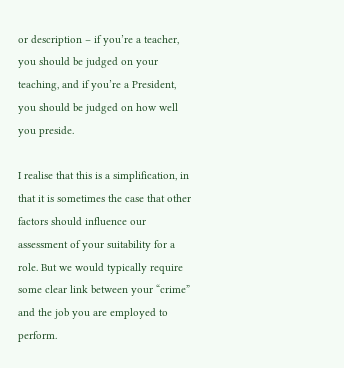or description – if you’re a teacher, you should be judged on your teaching, and if you’re a President, you should be judged on how well you preside.

I realise that this is a simplification, in that it is sometimes the case that other factors should influence our assessment of your suitability for a role. But we would typically require some clear link between your “crime” and the job you are employed to perform.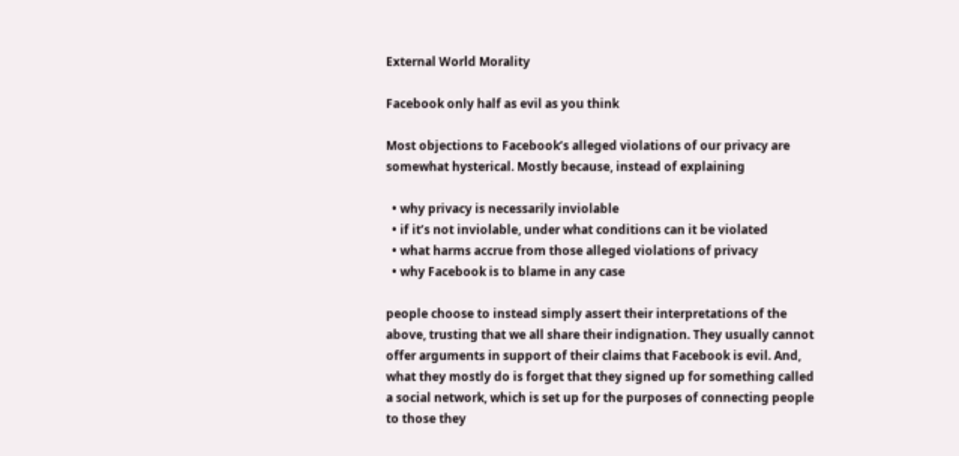External World Morality

Facebook only half as evil as you think

Most objections to Facebook’s alleged violations of our privacy are somewhat hysterical. Mostly because, instead of explaining

  • why privacy is necessarily inviolable
  • if it’s not inviolable, under what conditions can it be violated
  • what harms accrue from those alleged violations of privacy
  • why Facebook is to blame in any case

people choose to instead simply assert their interpretations of the above, trusting that we all share their indignation. They usually cannot offer arguments in support of their claims that Facebook is evil. And, what they mostly do is forget that they signed up for something called a social network, which is set up for the purposes of connecting people to those they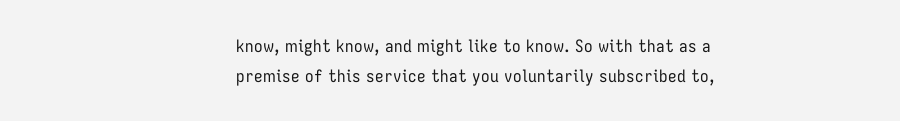know, might know, and might like to know. So with that as a premise of this service that you voluntarily subscribed to,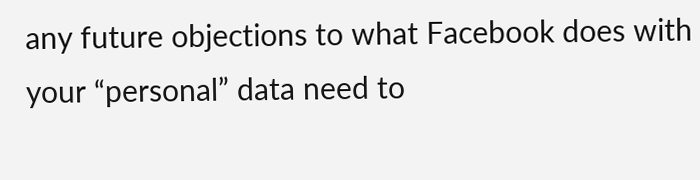any future objections to what Facebook does with your “personal” data need to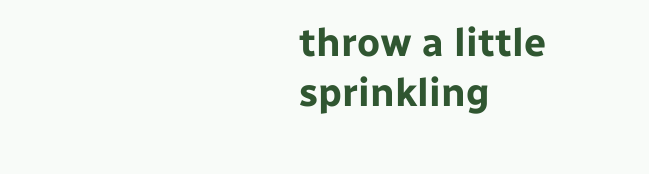throw a little sprinkling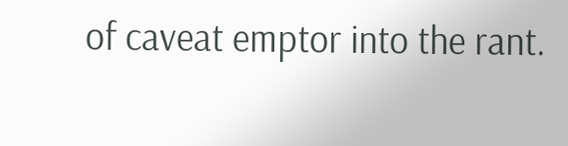of caveat emptor into the rant.